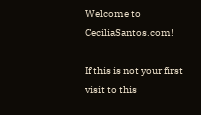Welcome to CeciliaSantos.com!

If this is not your first visit to this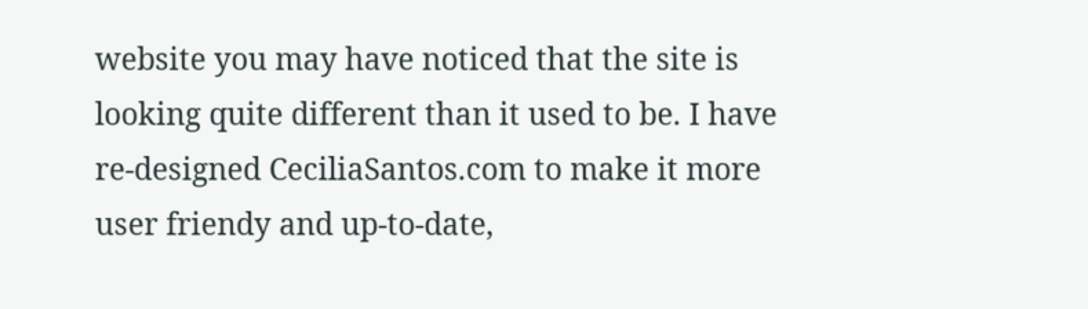website you may have noticed that the site is looking quite different than it used to be. I have re-designed CeciliaSantos.com to make it more user friendy and up-to-date,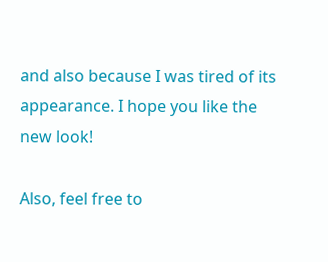and also because I was tired of its appearance. I hope you like the new look!

Also, feel free to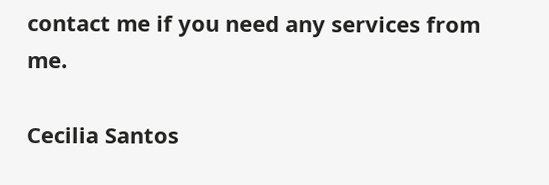contact me if you need any services from me.

Cecilia Santos